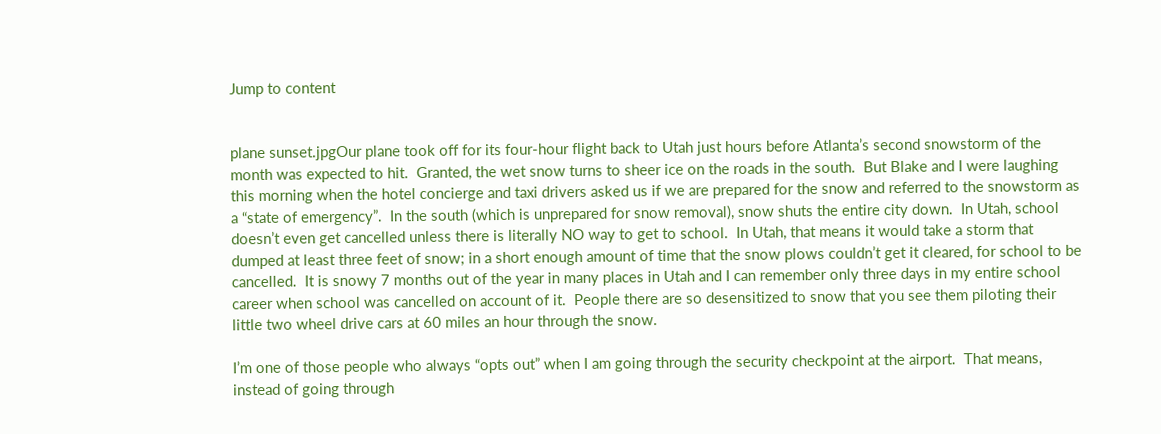Jump to content


plane sunset.jpgOur plane took off for its four-hour flight back to Utah just hours before Atlanta’s second snowstorm of the month was expected to hit.  Granted, the wet snow turns to sheer ice on the roads in the south.  But Blake and I were laughing this morning when the hotel concierge and taxi drivers asked us if we are prepared for the snow and referred to the snowstorm as a “state of emergency”.  In the south (which is unprepared for snow removal), snow shuts the entire city down.  In Utah, school doesn’t even get cancelled unless there is literally NO way to get to school.  In Utah, that means it would take a storm that dumped at least three feet of snow; in a short enough amount of time that the snow plows couldn’t get it cleared, for school to be cancelled.  It is snowy 7 months out of the year in many places in Utah and I can remember only three days in my entire school career when school was cancelled on account of it.  People there are so desensitized to snow that you see them piloting their little two wheel drive cars at 60 miles an hour through the snow.

I’m one of those people who always “opts out” when I am going through the security checkpoint at the airport.  That means, instead of going through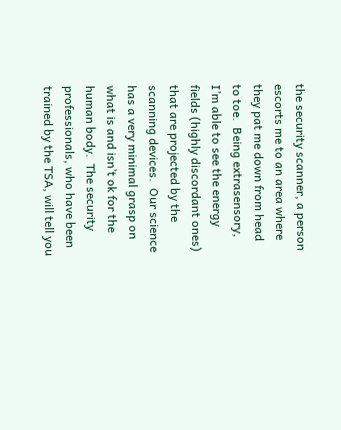the security scanner, a person escorts me to an area where they pat me down from head to toe.  Being extrasensory, I’m able to see the energy fields (highly discordant ones) that are projected by the scanning devices.  Our science has a very minimal grasp on what is and isn’t ok for the human body.  The security professionals, who have been trained by the TSA, will tell you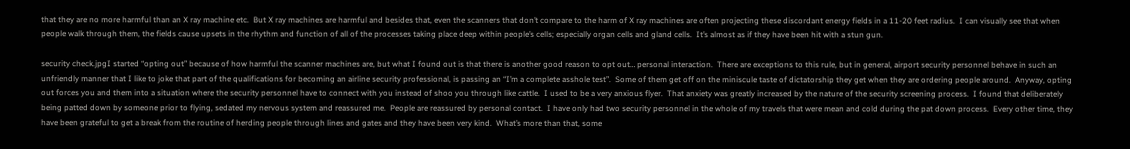that they are no more harmful than an X ray machine etc.  But X ray machines are harmful and besides that, even the scanners that don’t compare to the harm of X ray machines are often projecting these discordant energy fields in a 11-20 feet radius.  I can visually see that when people walk through them, the fields cause upsets in the rhythm and function of all of the processes taking place deep within people’s cells; especially organ cells and gland cells.  It’s almost as if they have been hit with a stun gun.

security check.jpgI started “opting out” because of how harmful the scanner machines are, but what I found out is that there is another good reason to opt out… personal interaction.  There are exceptions to this rule, but in general, airport security personnel behave in such an unfriendly manner that I like to joke that part of the qualifications for becoming an airline security professional, is passing an “I’m a complete asshole test”.  Some of them get off on the miniscule taste of dictatorship they get when they are ordering people around.  Anyway, opting out forces you and them into a situation where the security personnel have to connect with you instead of shoo you through like cattle.  I used to be a very anxious flyer.  That anxiety was greatly increased by the nature of the security screening process.  I found that deliberately being patted down by someone prior to flying, sedated my nervous system and reassured me.  People are reassured by personal contact.  I have only had two security personnel in the whole of my travels that were mean and cold during the pat down process.  Every other time, they have been grateful to get a break from the routine of herding people through lines and gates and they have been very kind.  What’s more than that, some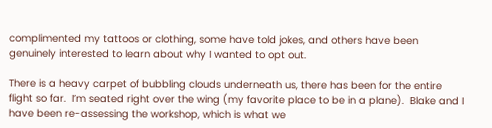complimented my tattoos or clothing, some have told jokes, and others have been genuinely interested to learn about why I wanted to opt out.

There is a heavy carpet of bubbling clouds underneath us, there has been for the entire flight so far.  I’m seated right over the wing (my favorite place to be in a plane).  Blake and I have been re-assessing the workshop, which is what we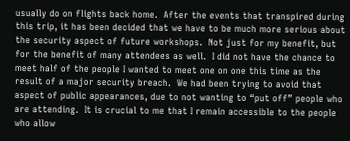usually do on flights back home.  After the events that transpired during this trip, it has been decided that we have to be much more serious about the security aspect of future workshops.  Not just for my benefit, but for the benefit of many attendees as well.  I did not have the chance to meet half of the people I wanted to meet one on one this time as the result of a major security breach.  We had been trying to avoid that aspect of public appearances, due to not wanting to “put off” people who are attending.  It is crucial to me that I remain accessible to the people who allow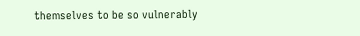themselves to be so vulnerably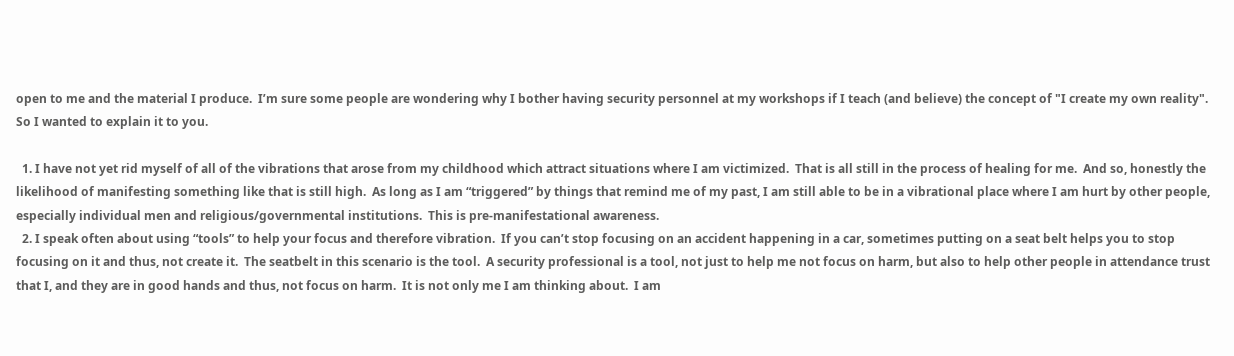open to me and the material I produce.  I’m sure some people are wondering why I bother having security personnel at my workshops if I teach (and believe) the concept of "I create my own reality".  So I wanted to explain it to you.

  1. I have not yet rid myself of all of the vibrations that arose from my childhood which attract situations where I am victimized.  That is all still in the process of healing for me.  And so, honestly the likelihood of manifesting something like that is still high.  As long as I am “triggered” by things that remind me of my past, I am still able to be in a vibrational place where I am hurt by other people, especially individual men and religious/governmental institutions.  This is pre-manifestational awareness.
  2. I speak often about using “tools” to help your focus and therefore vibration.  If you can’t stop focusing on an accident happening in a car, sometimes putting on a seat belt helps you to stop focusing on it and thus, not create it.  The seatbelt in this scenario is the tool.  A security professional is a tool, not just to help me not focus on harm, but also to help other people in attendance trust that I, and they are in good hands and thus, not focus on harm.  It is not only me I am thinking about.  I am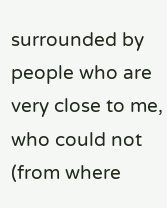surrounded by people who are very close to me, who could not (from where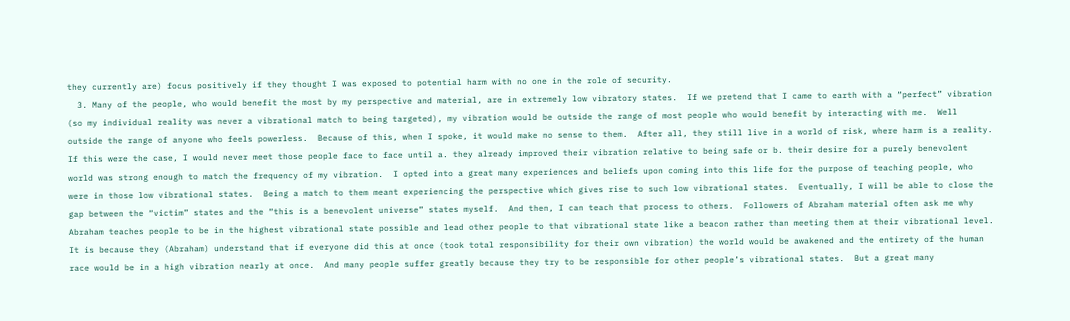they currently are) focus positively if they thought I was exposed to potential harm with no one in the role of security.
  3. Many of the people, who would benefit the most by my perspective and material, are in extremely low vibratory states.  If we pretend that I came to earth with a “perfect” vibration (so my individual reality was never a vibrational match to being targeted), my vibration would be outside the range of most people who would benefit by interacting with me.  Well outside the range of anyone who feels powerless.  Because of this, when I spoke, it would make no sense to them.  After all, they still live in a world of risk, where harm is a reality.  If this were the case, I would never meet those people face to face until a. they already improved their vibration relative to being safe or b. their desire for a purely benevolent world was strong enough to match the frequency of my vibration.  I opted into a great many experiences and beliefs upon coming into this life for the purpose of teaching people, who were in those low vibrational states.  Being a match to them meant experiencing the perspective which gives rise to such low vibrational states.  Eventually, I will be able to close the gap between the “victim” states and the “this is a benevolent universe” states myself.  And then, I can teach that process to others.  Followers of Abraham material often ask me why Abraham teaches people to be in the highest vibrational state possible and lead other people to that vibrational state like a beacon rather than meeting them at their vibrational level.  It is because they (Abraham) understand that if everyone did this at once (took total responsibility for their own vibration) the world would be awakened and the entirety of the human race would be in a high vibration nearly at once.  And many people suffer greatly because they try to be responsible for other people’s vibrational states.  But a great many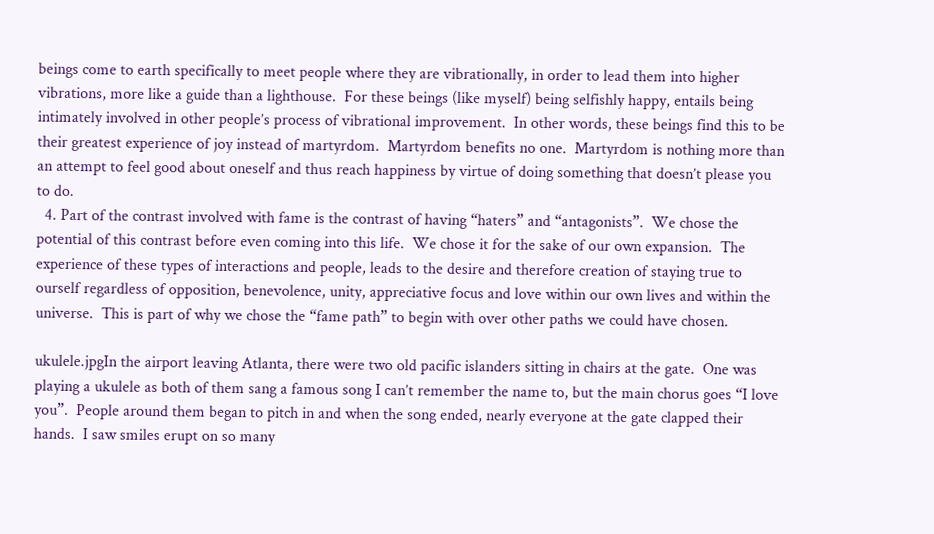beings come to earth specifically to meet people where they are vibrationally, in order to lead them into higher vibrations, more like a guide than a lighthouse.  For these beings (like myself) being selfishly happy, entails being intimately involved in other people’s process of vibrational improvement.  In other words, these beings find this to be their greatest experience of joy instead of martyrdom.  Martyrdom benefits no one.  Martyrdom is nothing more than an attempt to feel good about oneself and thus reach happiness by virtue of doing something that doesn’t please you to do.
  4. Part of the contrast involved with fame is the contrast of having “haters” and “antagonists”.  We chose the potential of this contrast before even coming into this life.  We chose it for the sake of our own expansion.  The experience of these types of interactions and people, leads to the desire and therefore creation of staying true to ourself regardless of opposition, benevolence, unity, appreciative focus and love within our own lives and within the universe.  This is part of why we chose the “fame path” to begin with over other paths we could have chosen.

ukulele.jpgIn the airport leaving Atlanta, there were two old pacific islanders sitting in chairs at the gate.  One was playing a ukulele as both of them sang a famous song I can’t remember the name to, but the main chorus goes “I love you”.  People around them began to pitch in and when the song ended, nearly everyone at the gate clapped their hands.  I saw smiles erupt on so many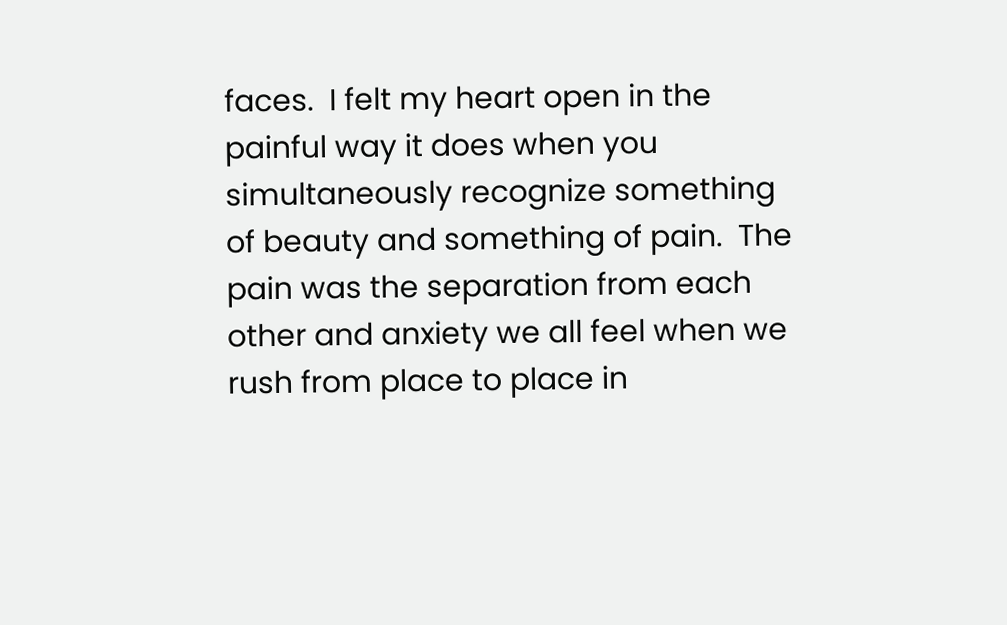faces.  I felt my heart open in the painful way it does when you simultaneously recognize something of beauty and something of pain.  The pain was the separation from each other and anxiety we all feel when we rush from place to place in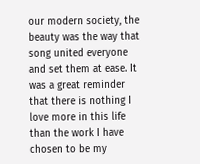our modern society, the beauty was the way that song united everyone and set them at ease. It was a great reminder that there is nothing I love more in this life than the work I have chosen to be my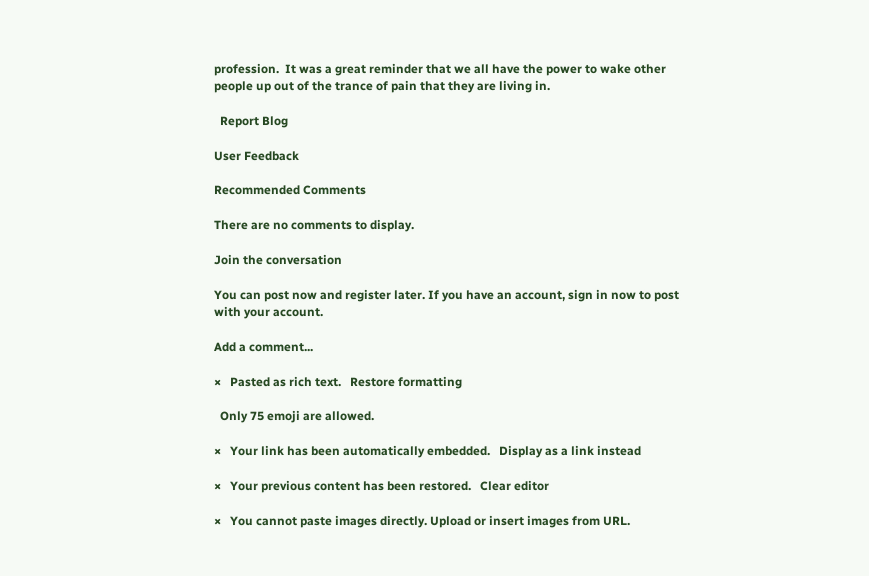profession.  It was a great reminder that we all have the power to wake other people up out of the trance of pain that they are living in.

  Report Blog

User Feedback

Recommended Comments

There are no comments to display.

Join the conversation

You can post now and register later. If you have an account, sign in now to post with your account.

Add a comment...

×   Pasted as rich text.   Restore formatting

  Only 75 emoji are allowed.

×   Your link has been automatically embedded.   Display as a link instead

×   Your previous content has been restored.   Clear editor

×   You cannot paste images directly. Upload or insert images from URL.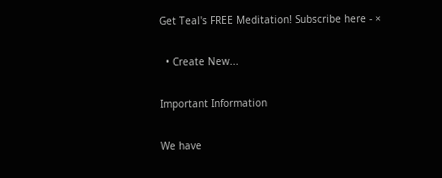Get Teal's FREE Meditation! Subscribe here - ×

  • Create New...

Important Information

We have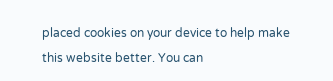placed cookies on your device to help make this website better. You can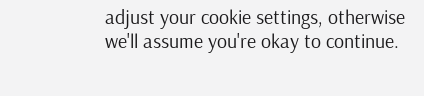adjust your cookie settings, otherwise we'll assume you're okay to continue.